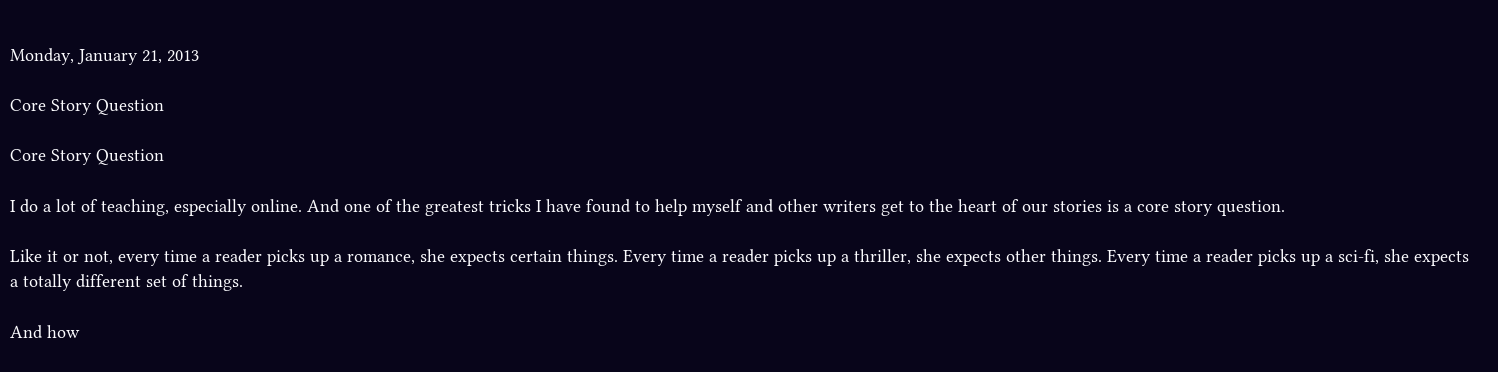Monday, January 21, 2013

Core Story Question

Core Story Question

I do a lot of teaching, especially online. And one of the greatest tricks I have found to help myself and other writers get to the heart of our stories is a core story question.

Like it or not, every time a reader picks up a romance, she expects certain things. Every time a reader picks up a thriller, she expects other things. Every time a reader picks up a sci-fi, she expects a totally different set of things.

And how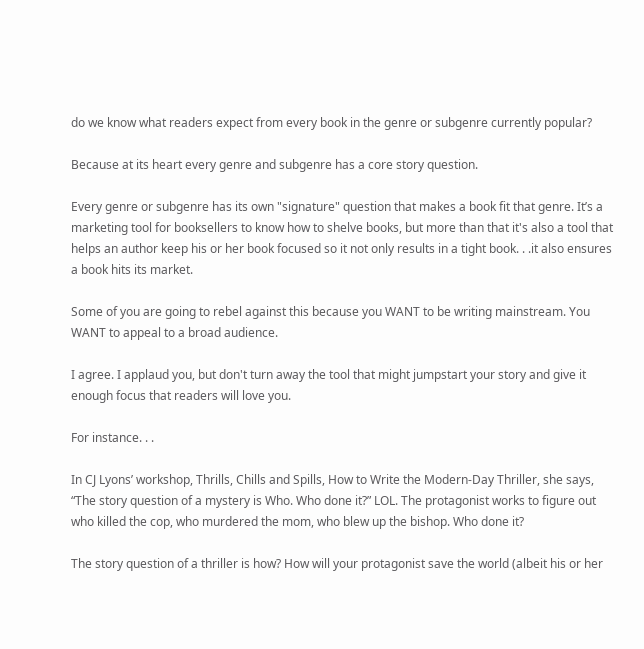do we know what readers expect from every book in the genre or subgenre currently popular?

Because at its heart every genre and subgenre has a core story question.

Every genre or subgenre has its own "signature" question that makes a book fit that genre. It’s a marketing tool for booksellers to know how to shelve books, but more than that it's also a tool that helps an author keep his or her book focused so it not only results in a tight book. . .it also ensures a book hits its market.

Some of you are going to rebel against this because you WANT to be writing mainstream. You WANT to appeal to a broad audience.

I agree. I applaud you, but don't turn away the tool that might jumpstart your story and give it enough focus that readers will love you.

For instance. . .

In CJ Lyons’ workshop, Thrills, Chills and Spills, How to Write the Modern-Day Thriller, she says, “The story question of a mystery is Who. Who done it?” LOL. The protagonist works to figure out who killed the cop, who murdered the mom, who blew up the bishop. Who done it?

The story question of a thriller is how? How will your protagonist save the world (albeit his or her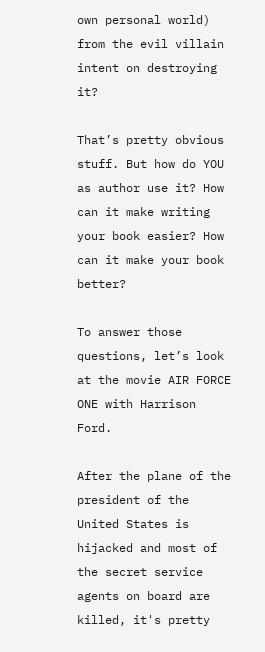own personal world) from the evil villain intent on destroying it?

That’s pretty obvious stuff. But how do YOU as author use it? How can it make writing your book easier? How can it make your book better?

To answer those questions, let’s look at the movie AIR FORCE ONE with Harrison Ford.

After the plane of the president of the United States is hijacked and most of the secret service agents on board are killed, it's pretty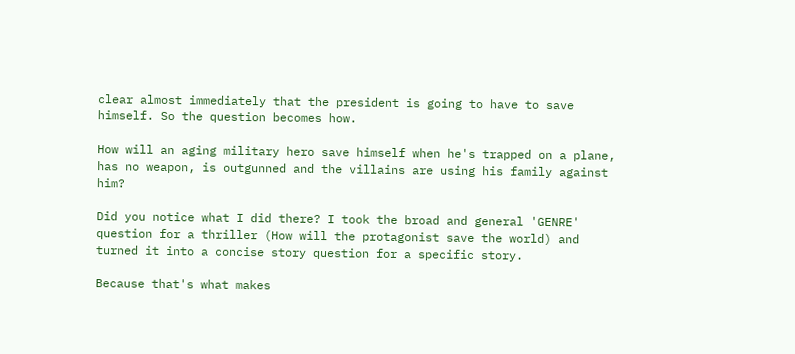clear almost immediately that the president is going to have to save himself. So the question becomes how.

How will an aging military hero save himself when he's trapped on a plane, has no weapon, is outgunned and the villains are using his family against him?

Did you notice what I did there? I took the broad and general 'GENRE' question for a thriller (How will the protagonist save the world) and turned it into a concise story question for a specific story.

Because that's what makes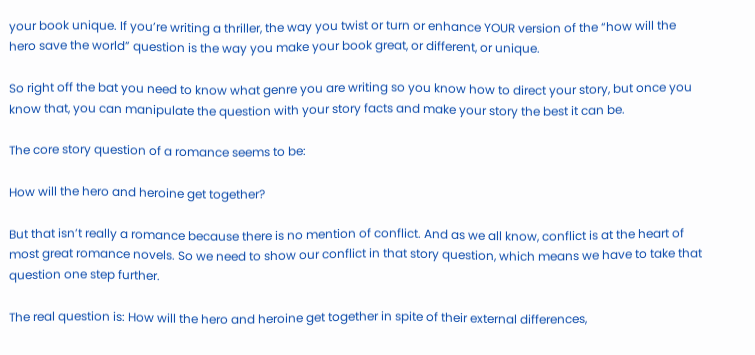your book unique. If you’re writing a thriller, the way you twist or turn or enhance YOUR version of the “how will the hero save the world” question is the way you make your book great, or different, or unique.

So right off the bat you need to know what genre you are writing so you know how to direct your story, but once you know that, you can manipulate the question with your story facts and make your story the best it can be.

The core story question of a romance seems to be:

How will the hero and heroine get together?

But that isn’t really a romance because there is no mention of conflict. And as we all know, conflict is at the heart of most great romance novels. So we need to show our conflict in that story question, which means we have to take that question one step further.

The real question is: How will the hero and heroine get together in spite of their external differences,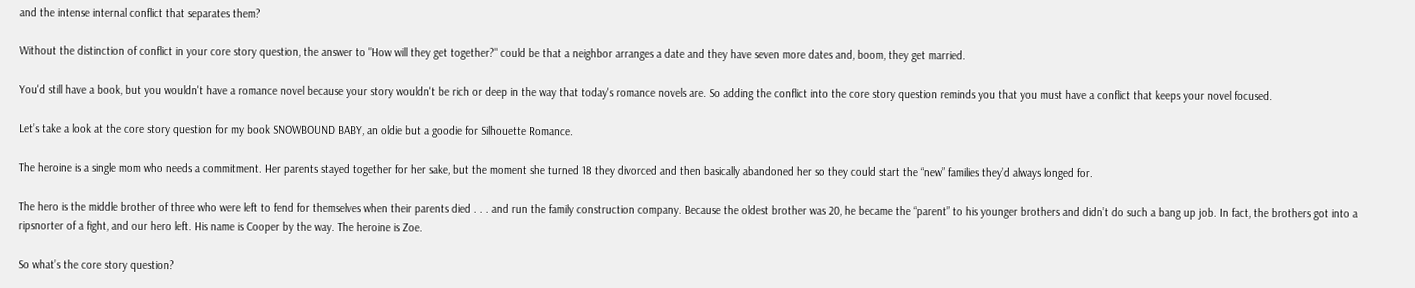and the intense internal conflict that separates them?

Without the distinction of conflict in your core story question, the answer to "How will they get together?" could be that a neighbor arranges a date and they have seven more dates and, boom, they get married.

You'd still have a book, but you wouldn't have a romance novel because your story wouldn't be rich or deep in the way that today's romance novels are. So adding the conflict into the core story question reminds you that you must have a conflict that keeps your novel focused.

Let’s take a look at the core story question for my book SNOWBOUND BABY, an oldie but a goodie for Silhouette Romance.

The heroine is a single mom who needs a commitment. Her parents stayed together for her sake, but the moment she turned 18 they divorced and then basically abandoned her so they could start the “new” families they’d always longed for.

The hero is the middle brother of three who were left to fend for themselves when their parents died . . . and run the family construction company. Because the oldest brother was 20, he became the “parent” to his younger brothers and didn’t do such a bang up job. In fact, the brothers got into a ripsnorter of a fight, and our hero left. His name is Cooper by the way. The heroine is Zoe.

So what’s the core story question?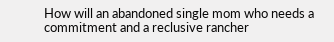How will an abandoned single mom who needs a commitment and a reclusive rancher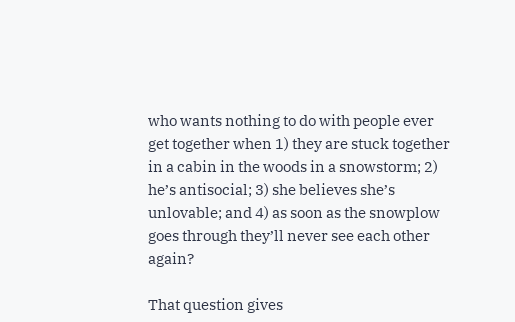who wants nothing to do with people ever get together when 1) they are stuck together in a cabin in the woods in a snowstorm; 2) he’s antisocial; 3) she believes she’s unlovable; and 4) as soon as the snowplow goes through they’ll never see each other again?

That question gives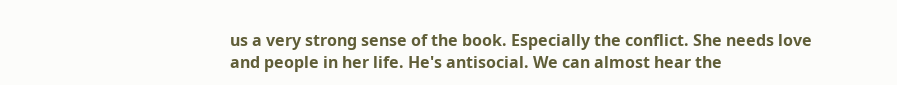us a very strong sense of the book. Especially the conflict. She needs love and people in her life. He's antisocial. We can almost hear the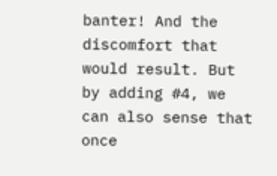banter! And the discomfort that would result. But by adding #4, we can also sense that once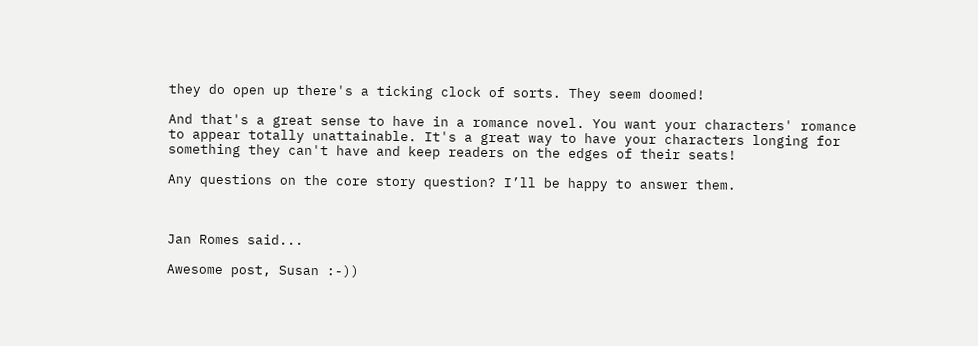they do open up there's a ticking clock of sorts. They seem doomed!

And that's a great sense to have in a romance novel. You want your characters' romance to appear totally unattainable. It's a great way to have your characters longing for something they can't have and keep readers on the edges of their seats!

Any questions on the core story question? I’ll be happy to answer them.



Jan Romes said...

Awesome post, Susan :-))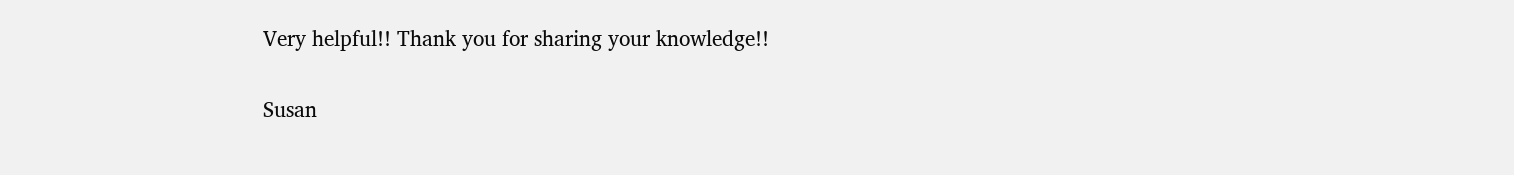Very helpful!! Thank you for sharing your knowledge!!

Susan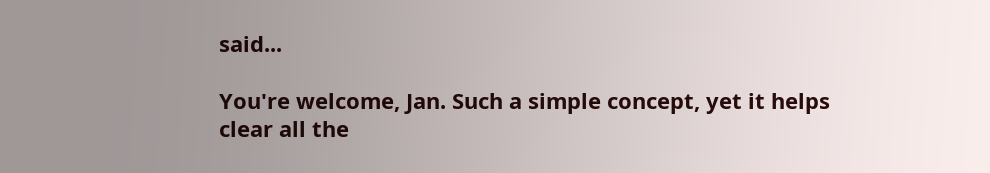said...

You're welcome, Jan. Such a simple concept, yet it helps clear all the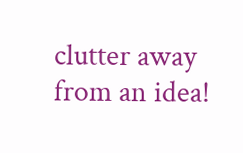clutter away from an idea!